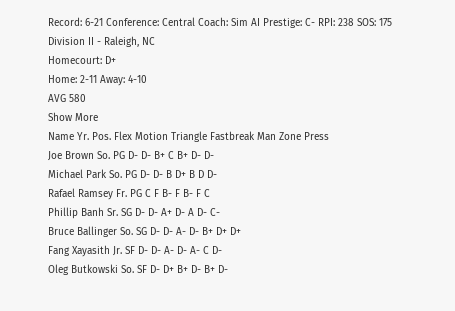Record: 6-21 Conference: Central Coach: Sim AI Prestige: C- RPI: 238 SOS: 175
Division II - Raleigh, NC
Homecourt: D+
Home: 2-11 Away: 4-10
AVG 580
Show More
Name Yr. Pos. Flex Motion Triangle Fastbreak Man Zone Press
Joe Brown So. PG D- D- B+ C B+ D- D-
Michael Park So. PG D- D- B D+ B D D-
Rafael Ramsey Fr. PG C F B- F B- F C
Phillip Banh Sr. SG D- D- A+ D- A D- C-
Bruce Ballinger So. SG D- D- A- D- B+ D+ D+
Fang Xayasith Jr. SF D- D- A- D- A- C D-
Oleg Butkowski So. SF D- D+ B+ D- B+ D-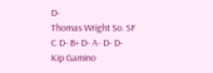D-
Thomas Wright So. SF C D- B+ D- A- D- D-
Kip Gamino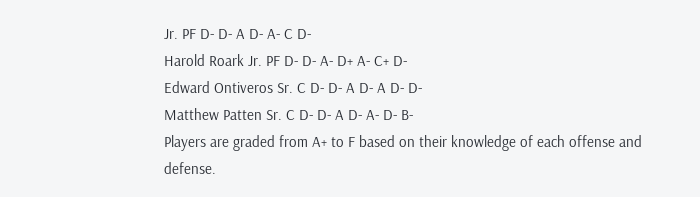Jr. PF D- D- A D- A- C D-
Harold Roark Jr. PF D- D- A- D+ A- C+ D-
Edward Ontiveros Sr. C D- D- A D- A D- D-
Matthew Patten Sr. C D- D- A D- A- D- B-
Players are graded from A+ to F based on their knowledge of each offense and defense.